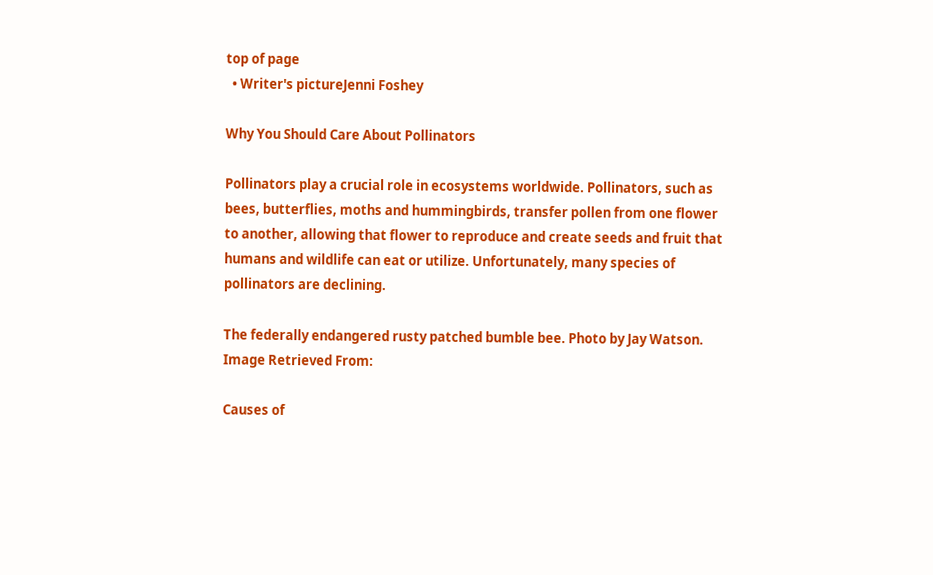top of page
  • Writer's pictureJenni Foshey

Why You Should Care About Pollinators

Pollinators play a crucial role in ecosystems worldwide. Pollinators, such as bees, butterflies, moths and hummingbirds, transfer pollen from one flower to another, allowing that flower to reproduce and create seeds and fruit that humans and wildlife can eat or utilize. Unfortunately, many species of pollinators are declining.

The federally endangered rusty patched bumble bee. Photo by Jay Watson. Image Retrieved From:

Causes of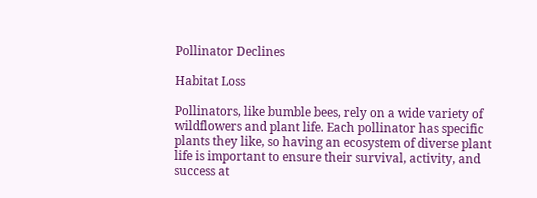Pollinator Declines

Habitat Loss

Pollinators, like bumble bees, rely on a wide variety of wildflowers and plant life. Each pollinator has specific plants they like, so having an ecosystem of diverse plant life is important to ensure their survival, activity, and success at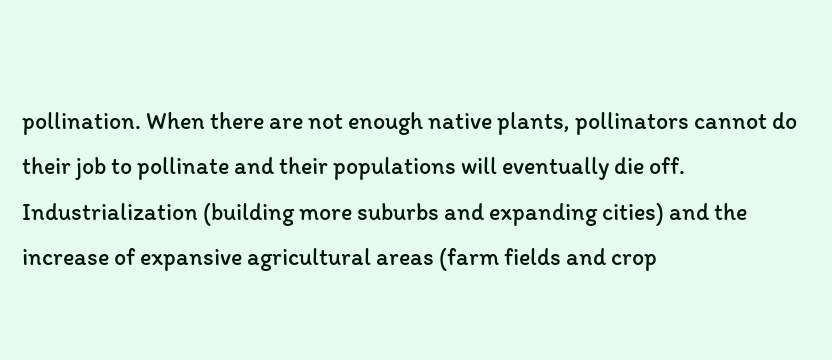pollination. When there are not enough native plants, pollinators cannot do their job to pollinate and their populations will eventually die off. Industrialization (building more suburbs and expanding cities) and the increase of expansive agricultural areas (farm fields and crop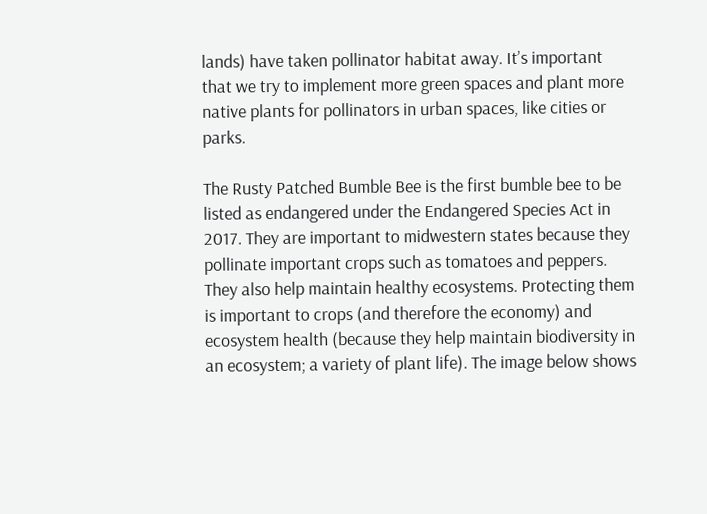lands) have taken pollinator habitat away. It’s important that we try to implement more green spaces and plant more native plants for pollinators in urban spaces, like cities or parks.

The Rusty Patched Bumble Bee is the first bumble bee to be listed as endangered under the Endangered Species Act in 2017. They are important to midwestern states because they pollinate important crops such as tomatoes and peppers. They also help maintain healthy ecosystems. Protecting them is important to crops (and therefore the economy) and ecosystem health (because they help maintain biodiversity in an ecosystem; a variety of plant life). The image below shows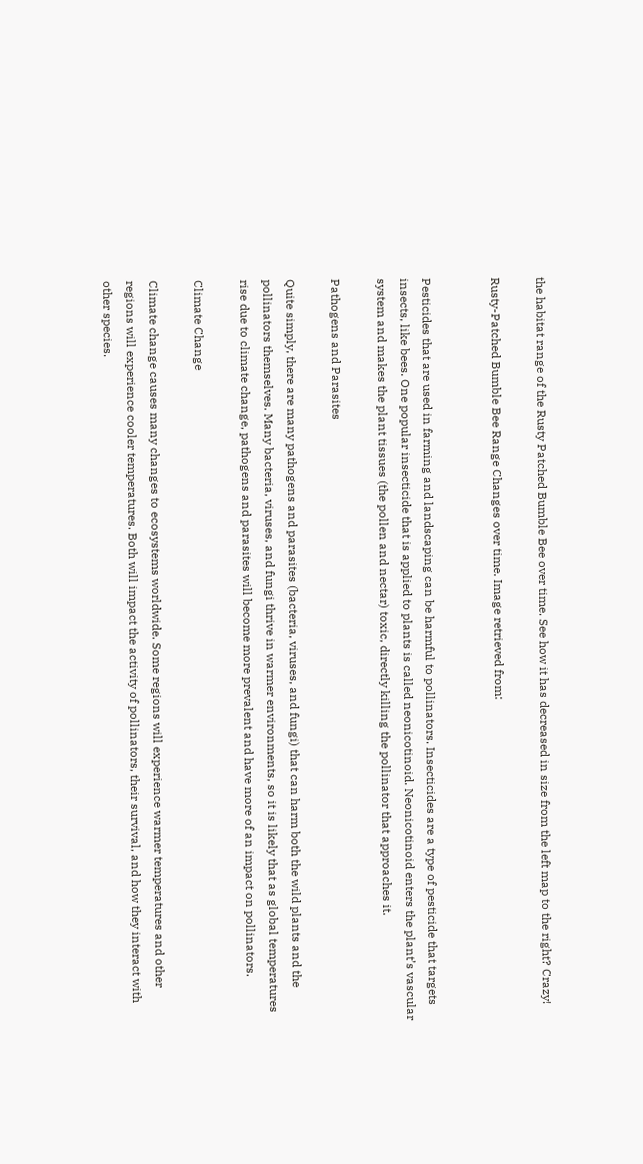the habitat range of the Rusty Patched Bumble Bee over time. See how it has decreased in size from the left map to the right? Crazy!

Rusty-Patched Bumble Bee Range Changes over time. Image retrieved from:


Pesticides that are used in farming and landscaping can be harmful to pollinators. Insecticides are a type of pesticide that targets insects, like bees. One popular insecticide that is applied to plants is called neonicotinoid. Neonicotinoid enters the plant’s vascular system and makes the plant tissues (the pollen and nectar) toxic, directly killing the pollinator that approaches it.

Pathogens and Parasites

Quite simply, there are many pathogens and parasites (bacteria, viruses, and fungi) that can harm both the wild plants and the pollinators themselves. Many bacteria, viruses, and fungi thrive in warmer environments, so it is likely that as global temperatures rise due to climate change, pathogens and parasites will become more prevalent and have more of an impact on pollinators.

Climate Change

Climate change causes many changes to ecosystems worldwide. Some regions will experience warmer temperatures and other regions will experience cooler temperatures. Both will impact the activity of pollinators, their survival, and how they interact with other species.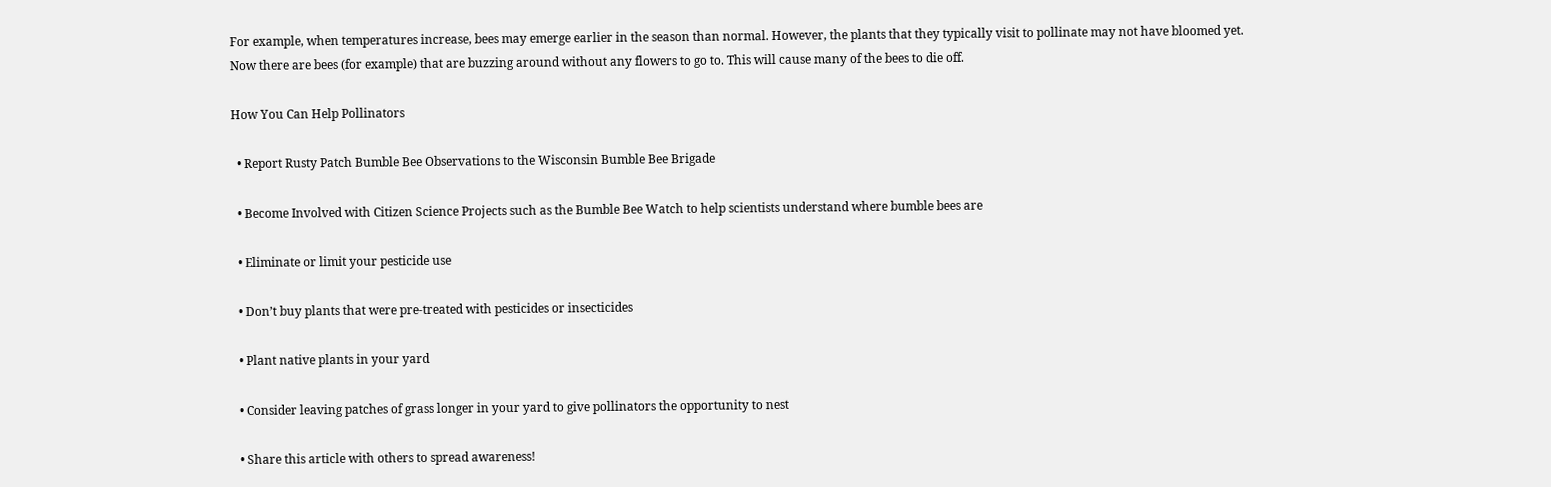For example, when temperatures increase, bees may emerge earlier in the season than normal. However, the plants that they typically visit to pollinate may not have bloomed yet. Now there are bees (for example) that are buzzing around without any flowers to go to. This will cause many of the bees to die off.

How You Can Help Pollinators

  • Report Rusty Patch Bumble Bee Observations to the Wisconsin Bumble Bee Brigade

  • Become Involved with Citizen Science Projects such as the Bumble Bee Watch to help scientists understand where bumble bees are

  • Eliminate or limit your pesticide use

  • Don’t buy plants that were pre-treated with pesticides or insecticides

  • Plant native plants in your yard

  • Consider leaving patches of grass longer in your yard to give pollinators the opportunity to nest

  • Share this article with others to spread awareness!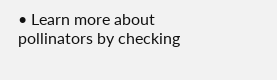• Learn more about pollinators by checking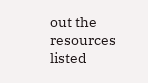out the resources listed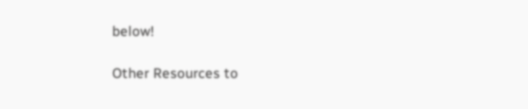below!

Other Resources to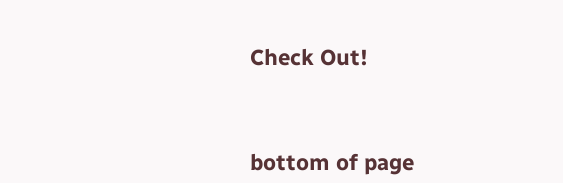Check Out!



bottom of page